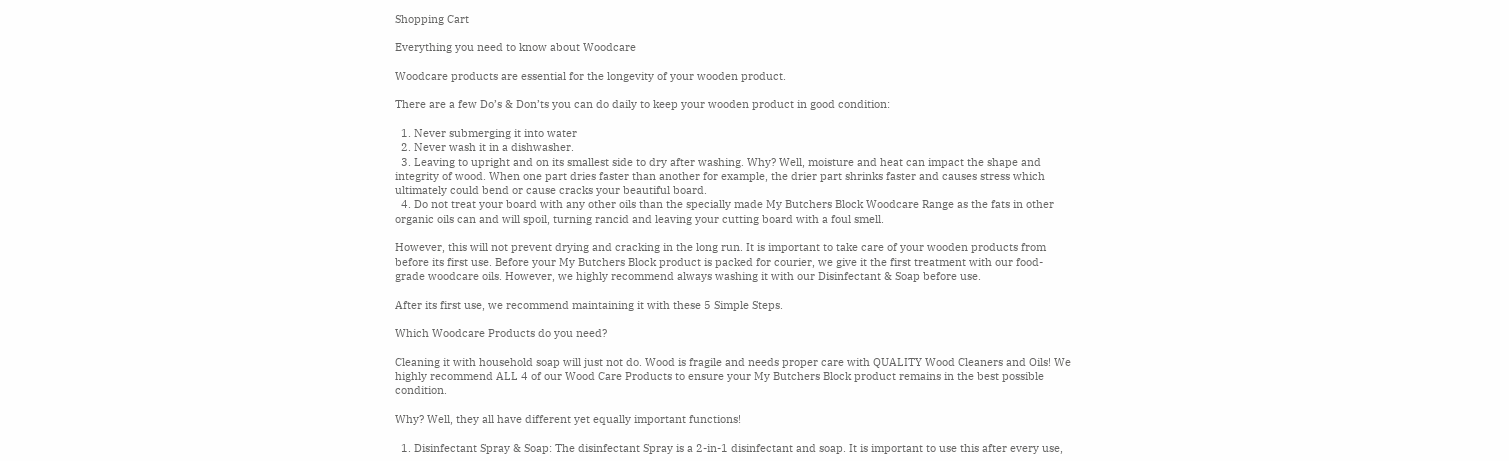Shopping Cart

Everything you need to know about Woodcare

Woodcare products are essential for the longevity of your wooden product.

There are a few Do’s & Don’ts you can do daily to keep your wooden product in good condition:

  1. Never submerging it into water
  2. Never wash it in a dishwasher.
  3. Leaving to upright and on its smallest side to dry after washing. Why? Well, moisture and heat can impact the shape and integrity of wood. When one part dries faster than another for example, the drier part shrinks faster and causes stress which ultimately could bend or cause cracks your beautiful board.
  4. Do not treat your board with any other oils than the specially made My Butchers Block Woodcare Range as the fats in other organic oils can and will spoil, turning rancid and leaving your cutting board with a foul smell.

However, this will not prevent drying and cracking in the long run. It is important to take care of your wooden products from before its first use. Before your My Butchers Block product is packed for courier, we give it the first treatment with our food-grade woodcare oils. However, we highly recommend always washing it with our Disinfectant & Soap before use.

After its first use, we recommend maintaining it with these 5 Simple Steps.

Which Woodcare Products do you need?

Cleaning it with household soap will just not do. Wood is fragile and needs proper care with QUALITY Wood Cleaners and Oils! We highly recommend ALL 4 of our Wood Care Products to ensure your My Butchers Block product remains in the best possible condition.

Why? Well, they all have different yet equally important functions!

  1. Disinfectant Spray & Soap: The disinfectant Spray is a 2-in-1 disinfectant and soap. It is important to use this after every use,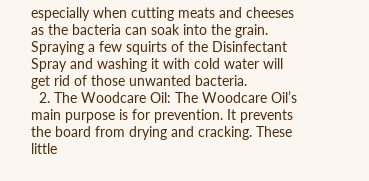especially when cutting meats and cheeses as the bacteria can soak into the grain. Spraying a few squirts of the Disinfectant Spray and washing it with cold water will get rid of those unwanted bacteria.
  2. The Woodcare Oil: The Woodcare Oil’s main purpose is for prevention. It prevents the board from drying and cracking. These little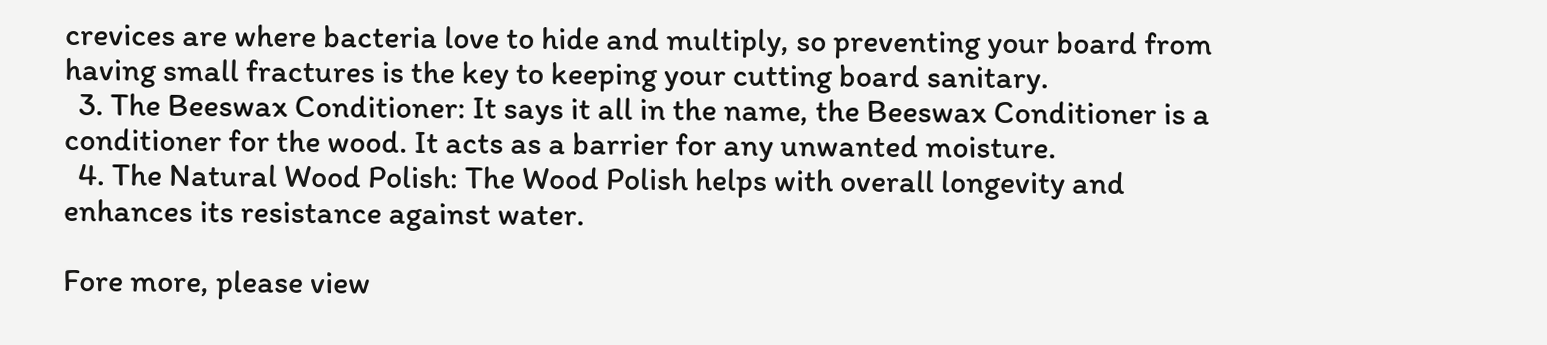crevices are where bacteria love to hide and multiply, so preventing your board from having small fractures is the key to keeping your cutting board sanitary.
  3. The Beeswax Conditioner: It says it all in the name, the Beeswax Conditioner is a conditioner for the wood. It acts as a barrier for any unwanted moisture.
  4. The Natural Wood Polish: The Wood Polish helps with overall longevity and enhances its resistance against water.

Fore more, please view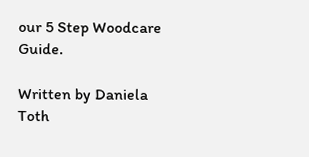our 5 Step Woodcare Guide.

Written by Daniela Toth